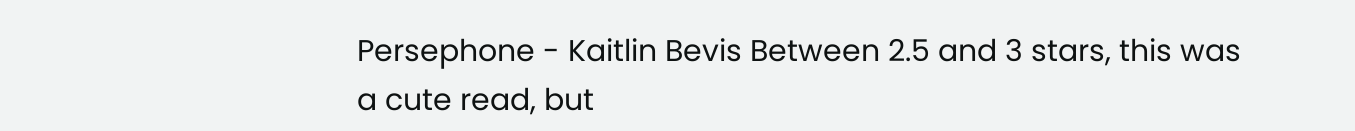Persephone - Kaitlin Bevis Between 2.5 and 3 stars, this was a cute read, but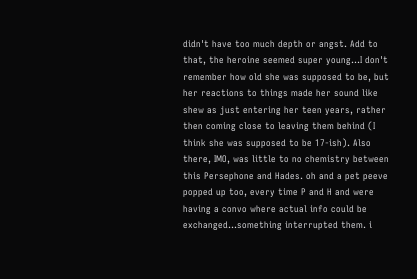didn't have too much depth or angst. Add to that, the heroine seemed super young...I don't remember how old she was supposed to be, but her reactions to things made her sound like shew as just entering her teen years, rather then coming close to leaving them behind (I think she was supposed to be 17-ish). Also there, IMO, was little to no chemistry between this Persephone and Hades. oh and a pet peeve popped up too, every time P and H and were having a convo where actual info could be exchanged...something interrupted them. i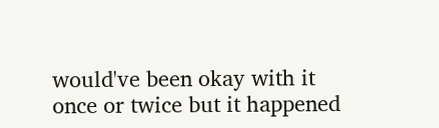would've been okay with it once or twice but it happened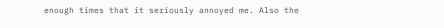enough times that it seriously annoyed me. Also the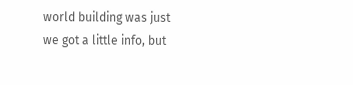world building was just we got a little info, but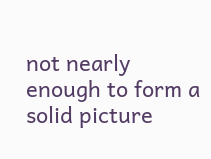not nearly enough to form a solid picture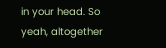in your head. So yeah, altogether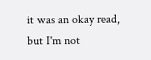it was an okay read, but I'm not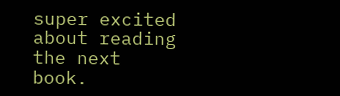super excited about reading the next book.